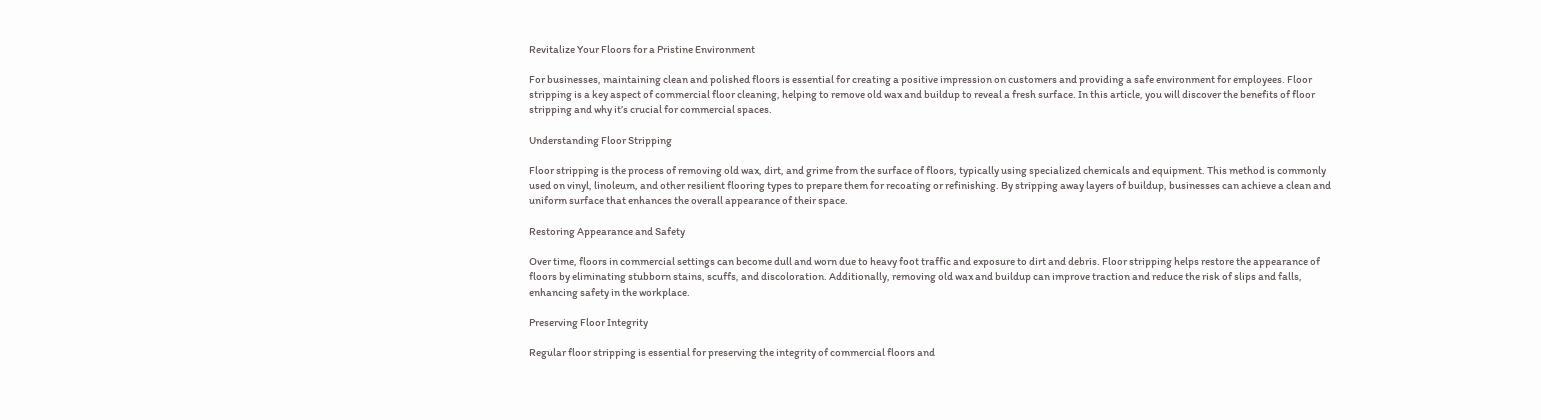Revitalize Your Floors for a Pristine Environment

For businesses, maintaining clean and polished floors is essential for creating a positive impression on customers and providing a safe environment for employees. Floor stripping is a key aspect of commercial floor cleaning, helping to remove old wax and buildup to reveal a fresh surface. In this article, you will discover the benefits of floor stripping and why it’s crucial for commercial spaces.

Understanding Floor Stripping

Floor stripping is the process of removing old wax, dirt, and grime from the surface of floors, typically using specialized chemicals and equipment. This method is commonly used on vinyl, linoleum, and other resilient flooring types to prepare them for recoating or refinishing. By stripping away layers of buildup, businesses can achieve a clean and uniform surface that enhances the overall appearance of their space.

Restoring Appearance and Safety

Over time, floors in commercial settings can become dull and worn due to heavy foot traffic and exposure to dirt and debris. Floor stripping helps restore the appearance of floors by eliminating stubborn stains, scuffs, and discoloration. Additionally, removing old wax and buildup can improve traction and reduce the risk of slips and falls, enhancing safety in the workplace.

Preserving Floor Integrity

Regular floor stripping is essential for preserving the integrity of commercial floors and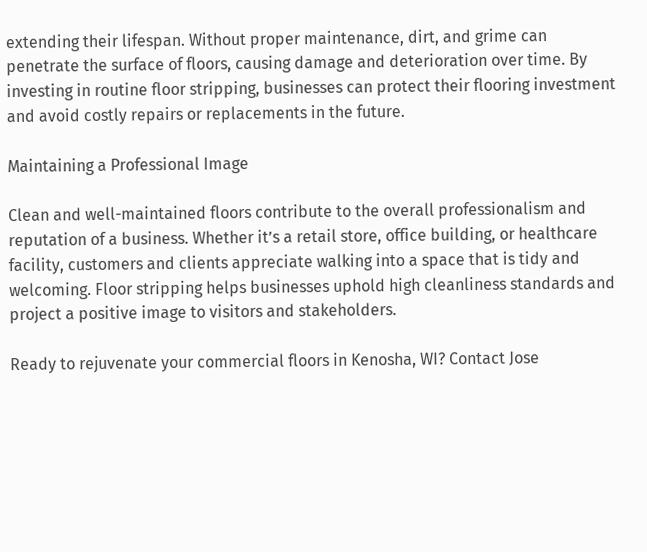extending their lifespan. Without proper maintenance, dirt, and grime can penetrate the surface of floors, causing damage and deterioration over time. By investing in routine floor stripping, businesses can protect their flooring investment and avoid costly repairs or replacements in the future.

Maintaining a Professional Image

Clean and well-maintained floors contribute to the overall professionalism and reputation of a business. Whether it’s a retail store, office building, or healthcare facility, customers and clients appreciate walking into a space that is tidy and welcoming. Floor stripping helps businesses uphold high cleanliness standards and project a positive image to visitors and stakeholders.

Ready to rejuvenate your commercial floors in Kenosha, WI? Contact Jose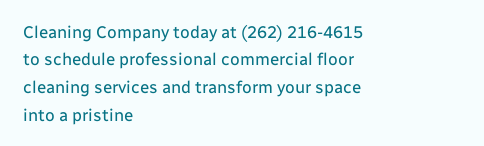Cleaning Company today at (262) 216-4615 to schedule professional commercial floor cleaning services and transform your space into a pristine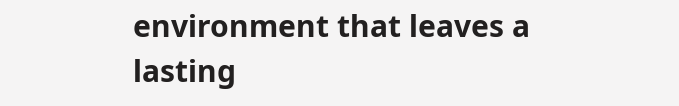environment that leaves a lasting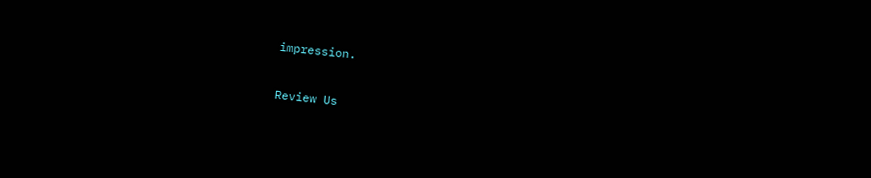impression.

Review Us